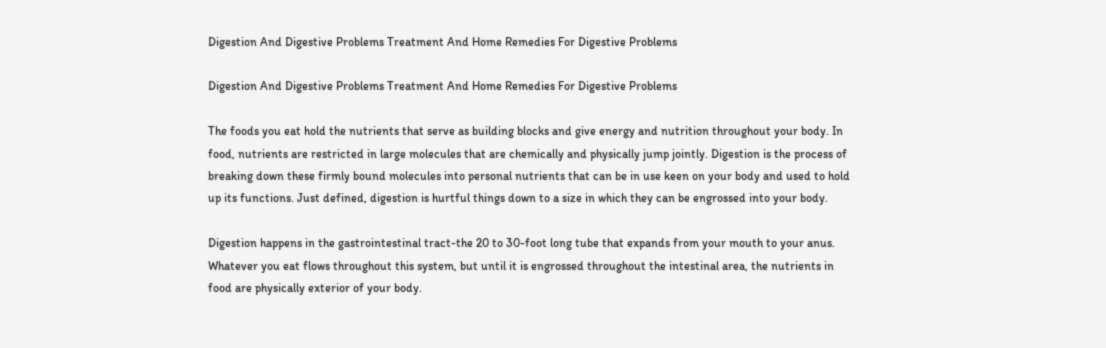Digestion And Digestive Problems Treatment And Home Remedies For Digestive Problems

Digestion And Digestive Problems Treatment And Home Remedies For Digestive Problems

The foods you eat hold the nutrients that serve as building blocks and give energy and nutrition throughout your body. In food, nutrients are restricted in large molecules that are chemically and physically jump jointly. Digestion is the process of breaking down these firmly bound molecules into personal nutrients that can be in use keen on your body and used to hold up its functions. Just defined, digestion is hurtful things down to a size in which they can be engrossed into your body.

Digestion happens in the gastrointestinal tract-the 20 to 30-foot long tube that expands from your mouth to your anus. Whatever you eat flows throughout this system, but until it is engrossed throughout the intestinal area, the nutrients in food are physically exterior of your body.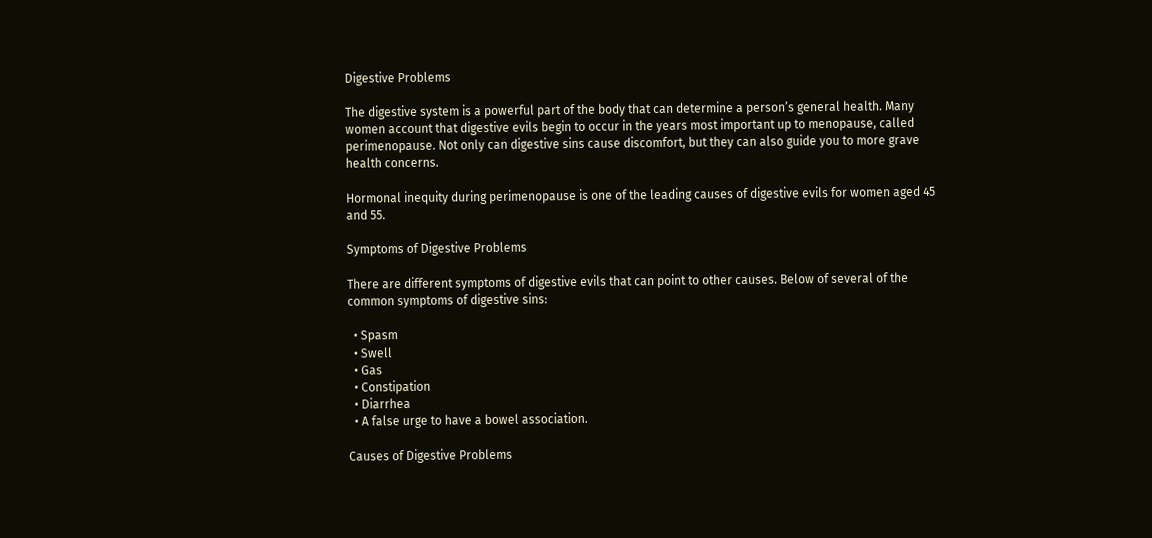Digestive Problems

The digestive system is a powerful part of the body that can determine a person’s general health. Many women account that digestive evils begin to occur in the years most important up to menopause, called perimenopause. Not only can digestive sins cause discomfort, but they can also guide you to more grave health concerns.

Hormonal inequity during perimenopause is one of the leading causes of digestive evils for women aged 45 and 55.

Symptoms of Digestive Problems

There are different symptoms of digestive evils that can point to other causes. Below of several of the common symptoms of digestive sins:

  • Spasm
  • Swell
  • Gas
  • Constipation
  • Diarrhea
  • A false urge to have a bowel association.

Causes of Digestive Problems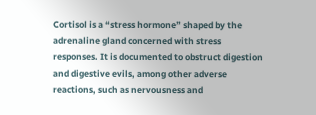Cortisol is a “stress hormone” shaped by the adrenaline gland concerned with stress responses. It is documented to obstruct digestion and digestive evils, among other adverse reactions, such as nervousness and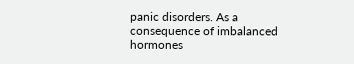panic disorders. As a consequence of imbalanced hormones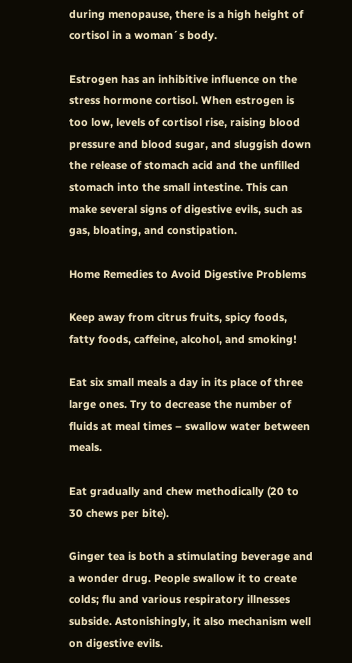during menopause, there is a high height of cortisol in a woman´s body.

Estrogen has an inhibitive influence on the stress hormone cortisol. When estrogen is too low, levels of cortisol rise, raising blood pressure and blood sugar, and sluggish down the release of stomach acid and the unfilled stomach into the small intestine. This can make several signs of digestive evils, such as gas, bloating, and constipation.

Home Remedies to Avoid Digestive Problems

Keep away from citrus fruits, spicy foods, fatty foods, caffeine, alcohol, and smoking!

Eat six small meals a day in its place of three large ones. Try to decrease the number of fluids at meal times – swallow water between meals.

Eat gradually and chew methodically (20 to 30 chews per bite).

Ginger tea is both a stimulating beverage and a wonder drug. People swallow it to create colds; flu and various respiratory illnesses subside. Astonishingly, it also mechanism well on digestive evils.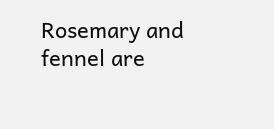Rosemary and fennel are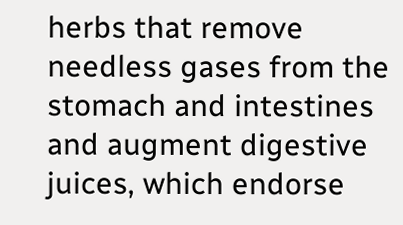herbs that remove needless gases from the stomach and intestines and augment digestive juices, which endorse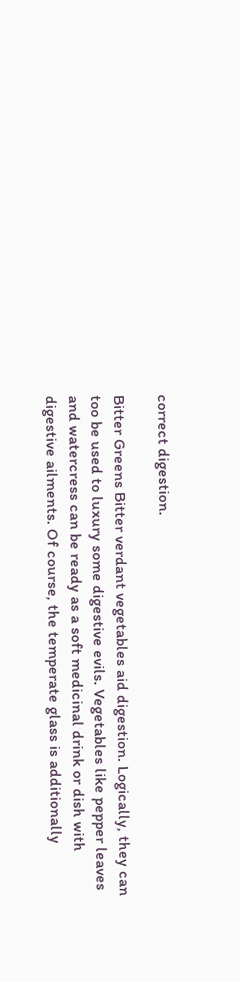correct digestion.

Bitter Greens Bitter verdant vegetables aid digestion. Logically, they can too be used to luxury some digestive evils. Vegetables like pepper leaves and watercress can be ready as a soft medicinal drink or dish with digestive ailments. Of course, the temperate glass is additionally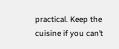practical. Keep the cuisine if you can’t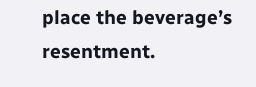place the beverage’s resentment.